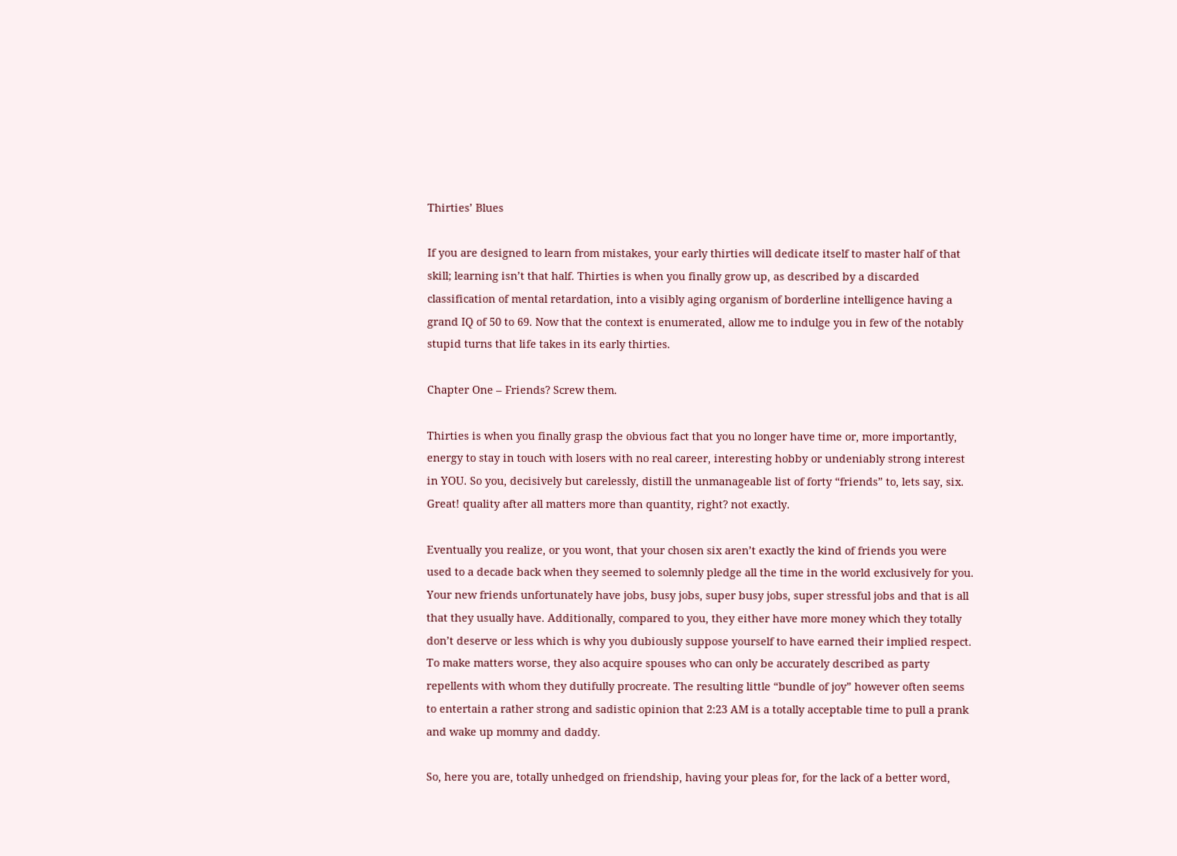Thirties’ Blues

If you are designed to learn from mistakes, your early thirties will dedicate itself to master half of that skill; learning isn’t that half. Thirties is when you finally grow up, as described by a discarded classification of mental retardation, into a visibly aging organism of borderline intelligence having a grand IQ of 50 to 69. Now that the context is enumerated, allow me to indulge you in few of the notably stupid turns that life takes in its early thirties.

Chapter One – Friends? Screw them.

Thirties is when you finally grasp the obvious fact that you no longer have time or, more importantly, energy to stay in touch with losers with no real career, interesting hobby or undeniably strong interest in YOU. So you, decisively but carelessly, distill the unmanageable list of forty “friends” to, lets say, six. Great! quality after all matters more than quantity, right? not exactly.

Eventually you realize, or you wont, that your chosen six aren’t exactly the kind of friends you were used to a decade back when they seemed to solemnly pledge all the time in the world exclusively for you. Your new friends unfortunately have jobs, busy jobs, super busy jobs, super stressful jobs and that is all that they usually have. Additionally, compared to you, they either have more money which they totally don’t deserve or less which is why you dubiously suppose yourself to have earned their implied respect. To make matters worse, they also acquire spouses who can only be accurately described as party repellents with whom they dutifully procreate. The resulting little “bundle of joy” however often seems to entertain a rather strong and sadistic opinion that 2:23 AM is a totally acceptable time to pull a prank and wake up mommy and daddy.

So, here you are, totally unhedged on friendship, having your pleas for, for the lack of a better word,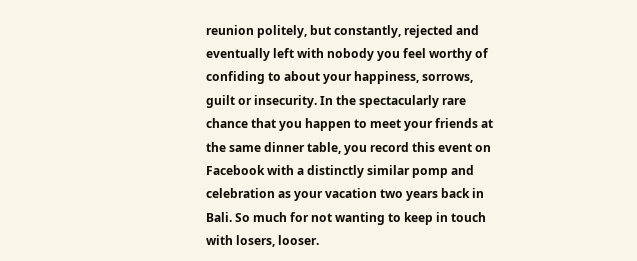reunion politely, but constantly, rejected and eventually left with nobody you feel worthy of confiding to about your happiness, sorrows, guilt or insecurity. In the spectacularly rare chance that you happen to meet your friends at the same dinner table, you record this event on Facebook with a distinctly similar pomp and celebration as your vacation two years back in Bali. So much for not wanting to keep in touch with losers, looser.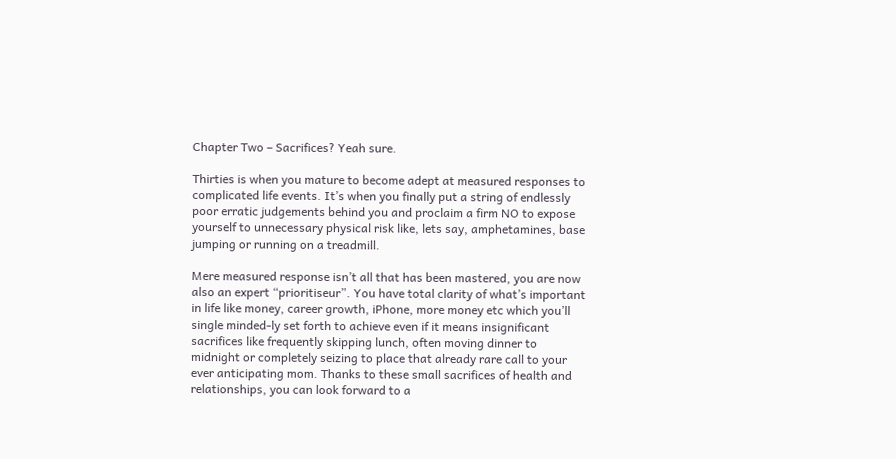Chapter Two – Sacrifices? Yeah sure.

Thirties is when you mature to become adept at measured responses to complicated life events. It’s when you finally put a string of endlessly poor erratic judgements behind you and proclaim a firm NO to expose yourself to unnecessary physical risk like, lets say, amphetamines, base jumping or running on a treadmill.

Mere measured response isn’t all that has been mastered, you are now also an expert “prioritiseur”. You have total clarity of what’s important in life like money, career growth, iPhone, more money etc which you’ll single minded-ly set forth to achieve even if it means insignificant sacrifices like frequently skipping lunch, often moving dinner to midnight or completely seizing to place that already rare call to your ever anticipating mom. Thanks to these small sacrifices of health and relationships, you can look forward to a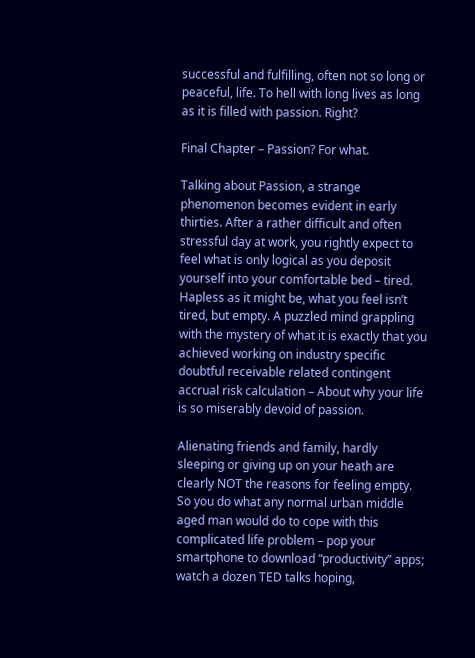successful and fulfilling, often not so long or peaceful, life. To hell with long lives as long as it is filled with passion. Right?

Final Chapter – Passion? For what.

Talking about Passion, a strange phenomenon becomes evident in early thirties. After a rather difficult and often stressful day at work, you rightly expect to feel what is only logical as you deposit yourself into your comfortable bed – tired. Hapless as it might be, what you feel isn’t tired, but empty. A puzzled mind grappling with the mystery of what it is exactly that you achieved working on industry specific doubtful receivable related contingent accrual risk calculation – About why your life is so miserably devoid of passion.

Alienating friends and family, hardly sleeping or giving up on your heath are clearly NOT the reasons for feeling empty. So you do what any normal urban middle aged man would do to cope with this complicated life problem – pop your smartphone to download “productivity” apps; watch a dozen TED talks hoping,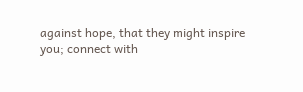against hope, that they might inspire you; connect with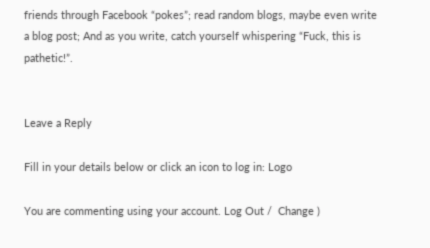friends through Facebook “pokes”; read random blogs, maybe even write a blog post; And as you write, catch yourself whispering “Fuck, this is pathetic!”.


Leave a Reply

Fill in your details below or click an icon to log in: Logo

You are commenting using your account. Log Out /  Change )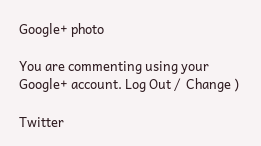Google+ photo

You are commenting using your Google+ account. Log Out /  Change )

Twitter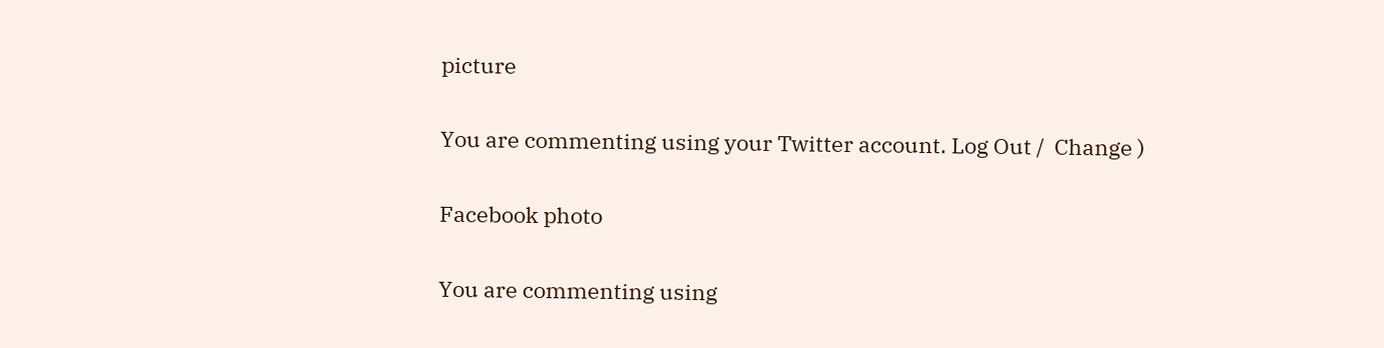picture

You are commenting using your Twitter account. Log Out /  Change )

Facebook photo

You are commenting using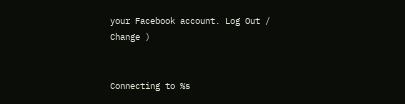your Facebook account. Log Out /  Change )


Connecting to %s